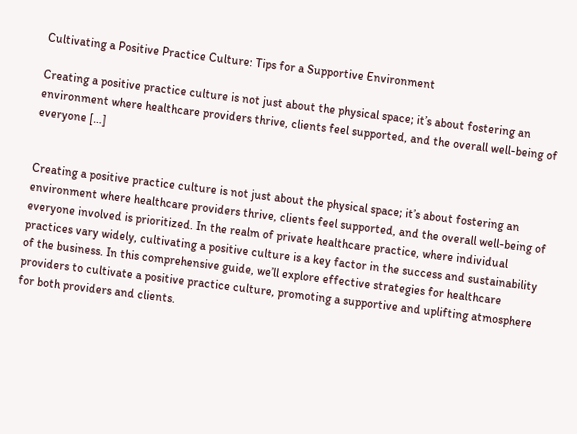Cultivating a Positive Practice Culture: Tips for a Supportive Environment

Creating a positive practice culture is not just about the physical space; it’s about fostering an environment where healthcare providers thrive, clients feel supported, and the overall well-being of everyone […]


Creating a positive practice culture is not just about the physical space; it’s about fostering an environment where healthcare providers thrive, clients feel supported, and the overall well-being of everyone involved is prioritized. In the realm of private healthcare practice, where individual practices vary widely, cultivating a positive culture is a key factor in the success and sustainability of the business. In this comprehensive guide, we’ll explore effective strategies for healthcare providers to cultivate a positive practice culture, promoting a supportive and uplifting atmosphere for both providers and clients.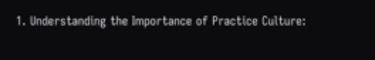1. Understanding the Importance of Practice Culture: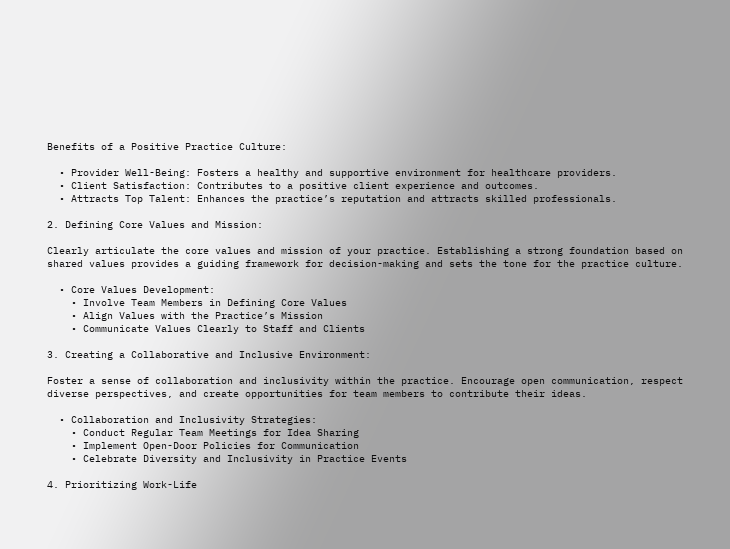Benefits of a Positive Practice Culture:

  • Provider Well-Being: Fosters a healthy and supportive environment for healthcare providers.
  • Client Satisfaction: Contributes to a positive client experience and outcomes.
  • Attracts Top Talent: Enhances the practice’s reputation and attracts skilled professionals.

2. Defining Core Values and Mission:

Clearly articulate the core values and mission of your practice. Establishing a strong foundation based on shared values provides a guiding framework for decision-making and sets the tone for the practice culture.

  • Core Values Development:
    • Involve Team Members in Defining Core Values
    • Align Values with the Practice’s Mission
    • Communicate Values Clearly to Staff and Clients

3. Creating a Collaborative and Inclusive Environment:

Foster a sense of collaboration and inclusivity within the practice. Encourage open communication, respect diverse perspectives, and create opportunities for team members to contribute their ideas.

  • Collaboration and Inclusivity Strategies:
    • Conduct Regular Team Meetings for Idea Sharing
    • Implement Open-Door Policies for Communication
    • Celebrate Diversity and Inclusivity in Practice Events

4. Prioritizing Work-Life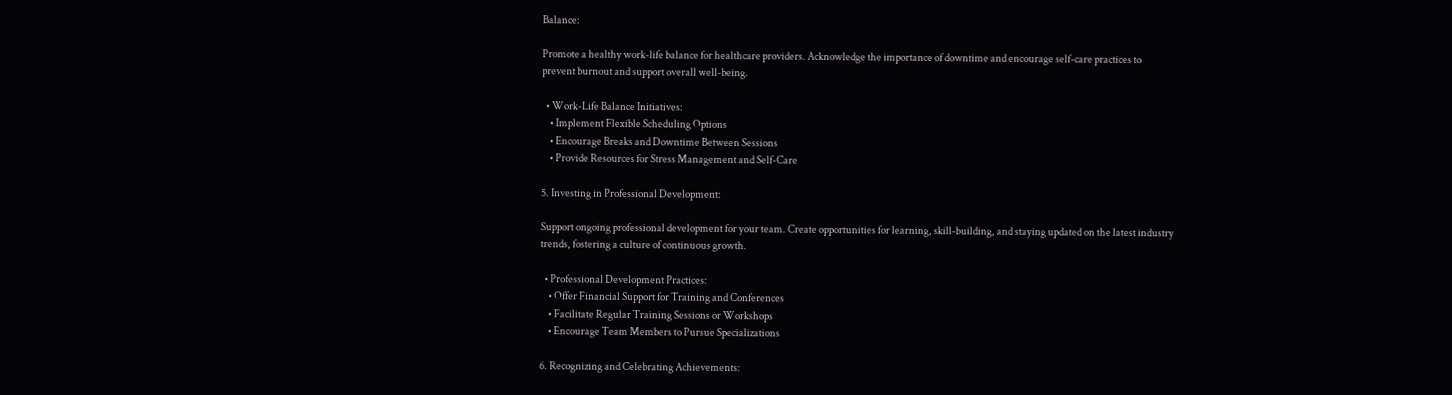Balance:

Promote a healthy work-life balance for healthcare providers. Acknowledge the importance of downtime and encourage self-care practices to prevent burnout and support overall well-being.

  • Work-Life Balance Initiatives:
    • Implement Flexible Scheduling Options
    • Encourage Breaks and Downtime Between Sessions
    • Provide Resources for Stress Management and Self-Care

5. Investing in Professional Development:

Support ongoing professional development for your team. Create opportunities for learning, skill-building, and staying updated on the latest industry trends, fostering a culture of continuous growth.

  • Professional Development Practices:
    • Offer Financial Support for Training and Conferences
    • Facilitate Regular Training Sessions or Workshops
    • Encourage Team Members to Pursue Specializations

6. Recognizing and Celebrating Achievements: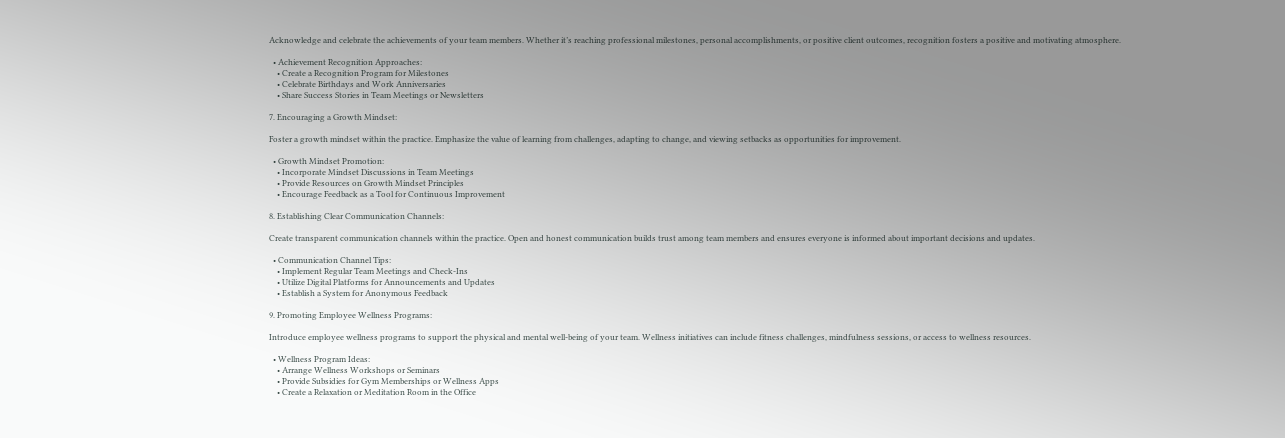Acknowledge and celebrate the achievements of your team members. Whether it’s reaching professional milestones, personal accomplishments, or positive client outcomes, recognition fosters a positive and motivating atmosphere.

  • Achievement Recognition Approaches:
    • Create a Recognition Program for Milestones
    • Celebrate Birthdays and Work Anniversaries
    • Share Success Stories in Team Meetings or Newsletters

7. Encouraging a Growth Mindset:

Foster a growth mindset within the practice. Emphasize the value of learning from challenges, adapting to change, and viewing setbacks as opportunities for improvement.

  • Growth Mindset Promotion:
    • Incorporate Mindset Discussions in Team Meetings
    • Provide Resources on Growth Mindset Principles
    • Encourage Feedback as a Tool for Continuous Improvement

8. Establishing Clear Communication Channels:

Create transparent communication channels within the practice. Open and honest communication builds trust among team members and ensures everyone is informed about important decisions and updates.

  • Communication Channel Tips:
    • Implement Regular Team Meetings and Check-Ins
    • Utilize Digital Platforms for Announcements and Updates
    • Establish a System for Anonymous Feedback

9. Promoting Employee Wellness Programs:

Introduce employee wellness programs to support the physical and mental well-being of your team. Wellness initiatives can include fitness challenges, mindfulness sessions, or access to wellness resources.

  • Wellness Program Ideas:
    • Arrange Wellness Workshops or Seminars
    • Provide Subsidies for Gym Memberships or Wellness Apps
    • Create a Relaxation or Meditation Room in the Office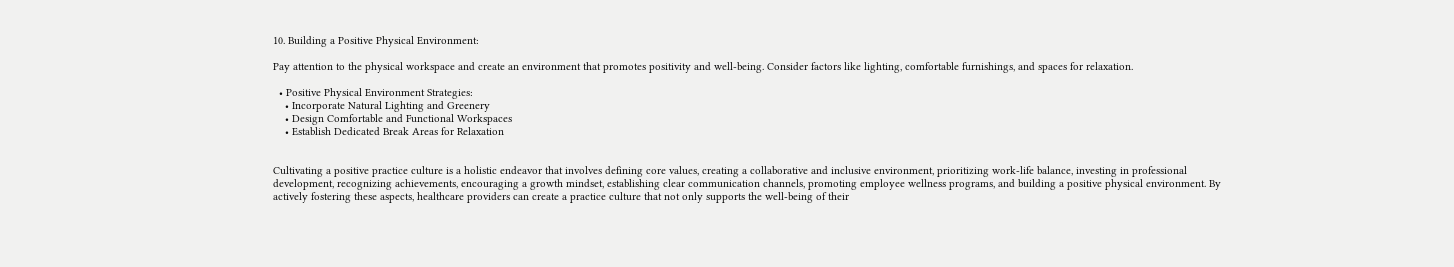10. Building a Positive Physical Environment:

Pay attention to the physical workspace and create an environment that promotes positivity and well-being. Consider factors like lighting, comfortable furnishings, and spaces for relaxation.

  • Positive Physical Environment Strategies:
    • Incorporate Natural Lighting and Greenery
    • Design Comfortable and Functional Workspaces
    • Establish Dedicated Break Areas for Relaxation


Cultivating a positive practice culture is a holistic endeavor that involves defining core values, creating a collaborative and inclusive environment, prioritizing work-life balance, investing in professional development, recognizing achievements, encouraging a growth mindset, establishing clear communication channels, promoting employee wellness programs, and building a positive physical environment. By actively fostering these aspects, healthcare providers can create a practice culture that not only supports the well-being of their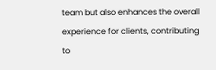team but also enhances the overall experience for clients, contributing to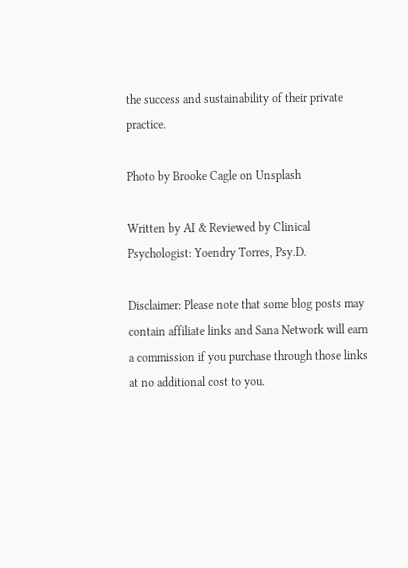the success and sustainability of their private practice.

Photo by Brooke Cagle on Unsplash

Written by AI & Reviewed by Clinical Psychologist: Yoendry Torres, Psy.D.

Disclaimer: Please note that some blog posts may contain affiliate links and Sana Network will earn a commission if you purchase through those links at no additional cost to you.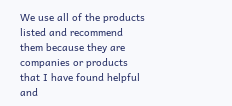We use all of the products listed and recommend them because they are companies or products that I have found helpful and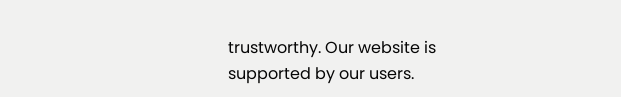trustworthy. Our website is supported by our users.